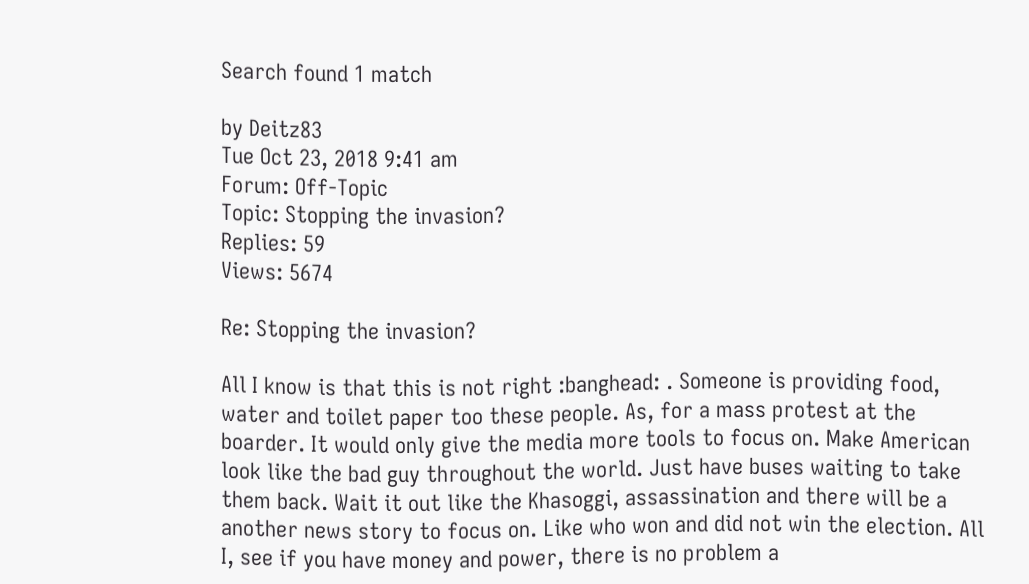Search found 1 match

by Deitz83
Tue Oct 23, 2018 9:41 am
Forum: Off-Topic
Topic: Stopping the invasion?
Replies: 59
Views: 5674

Re: Stopping the invasion?

All I know is that this is not right :banghead: . Someone is providing food, water and toilet paper too these people. As, for a mass protest at the boarder. It would only give the media more tools to focus on. Make American look like the bad guy throughout the world. Just have buses waiting to take them back. Wait it out like the Khasoggi, assassination and there will be a another news story to focus on. Like who won and did not win the election. All I, see if you have money and power, there is no problem a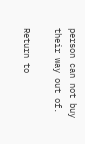person can not buy their way out of.

Return to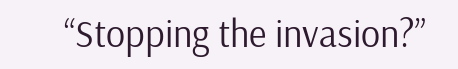“Stopping the invasion?”